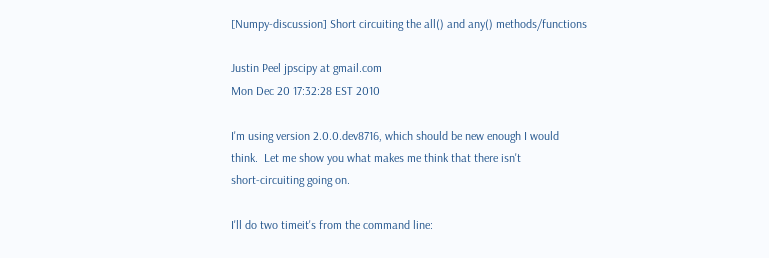[Numpy-discussion] Short circuiting the all() and any() methods/functions

Justin Peel jpscipy at gmail.com
Mon Dec 20 17:32:28 EST 2010

I'm using version 2.0.0.dev8716, which should be new enough I would
think.  Let me show you what makes me think that there isn't
short-circuiting going on.

I'll do two timeit's from the command line: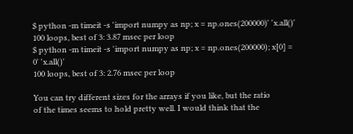$ python -m timeit -s 'import numpy as np; x = np.ones(200000)' 'x.all()'
100 loops, best of 3: 3.87 msec per loop
$ python -m timeit -s 'import numpy as np; x = np.ones(200000); x[0] =
0' 'x.all()'
100 loops, best of 3: 2.76 msec per loop

You can try different sizes for the arrays if you like, but the ratio
of the times seems to hold pretty well. I would think that the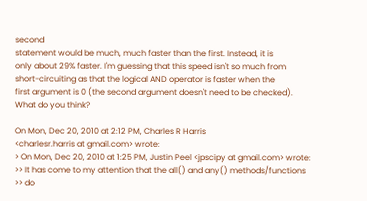second
statement would be much, much faster than the first. Instead, it is
only about 29% faster. I'm guessing that this speed isn't so much from
short-circuiting as that the logical AND operator is faster when the
first argument is 0 (the second argument doesn't need to be checked).
What do you think?

On Mon, Dec 20, 2010 at 2:12 PM, Charles R Harris
<charlesr.harris at gmail.com> wrote:
> On Mon, Dec 20, 2010 at 1:25 PM, Justin Peel <jpscipy at gmail.com> wrote:
>> It has come to my attention that the all() and any() methods/functions
>> do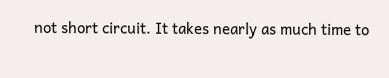not short circuit. It takes nearly as much time to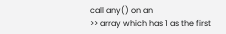call any() on an
>> array which has 1 as the first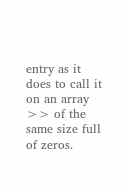entry as it does to call it on an array
>> of the same size full of zeros.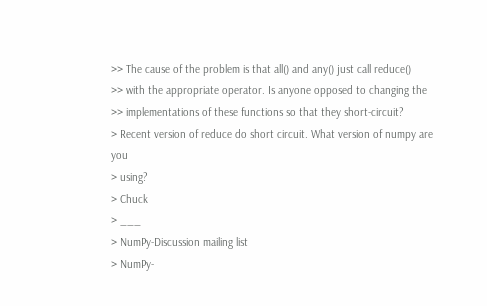>> The cause of the problem is that all() and any() just call reduce()
>> with the appropriate operator. Is anyone opposed to changing the
>> implementations of these functions so that they short-circuit?
> Recent version of reduce do short circuit. What version of numpy are you
> using?
> Chuck
> ___
> NumPy-Discussion mailing list
> NumPy-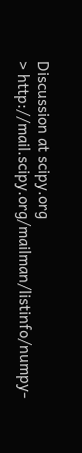Discussion at scipy.org
> http://mail.scipy.org/mailman/listinfo/numpy-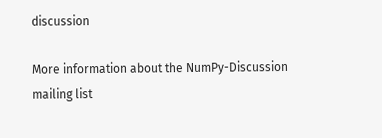discussion

More information about the NumPy-Discussion mailing list